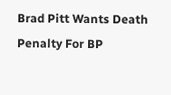Brad Pitt Wants Death Penalty For BP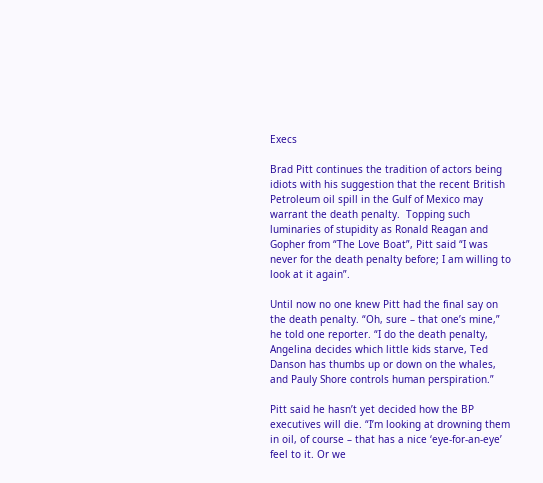Execs

Brad Pitt continues the tradition of actors being idiots with his suggestion that the recent British Petroleum oil spill in the Gulf of Mexico may warrant the death penalty.  Topping such luminaries of stupidity as Ronald Reagan and Gopher from “The Love Boat”, Pitt said “I was never for the death penalty before; I am willing to look at it again”.

Until now no one knew Pitt had the final say on the death penalty. “Oh, sure – that one’s mine,” he told one reporter. “I do the death penalty, Angelina decides which little kids starve, Ted Danson has thumbs up or down on the whales, and Pauly Shore controls human perspiration.”

Pitt said he hasn’t yet decided how the BP executives will die. “I’m looking at drowning them in oil, of course – that has a nice ‘eye-for-an-eye’ feel to it. Or we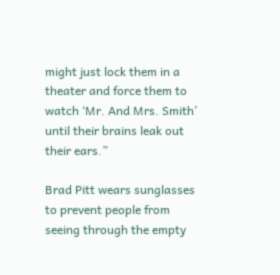might just lock them in a theater and force them to watch ‘Mr. And Mrs. Smith’ until their brains leak out their ears.”

Brad Pitt wears sunglasses to prevent people from seeing through the empty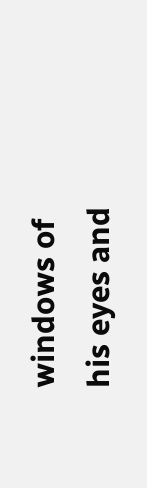windows of his eyes and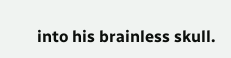into his brainless skull.